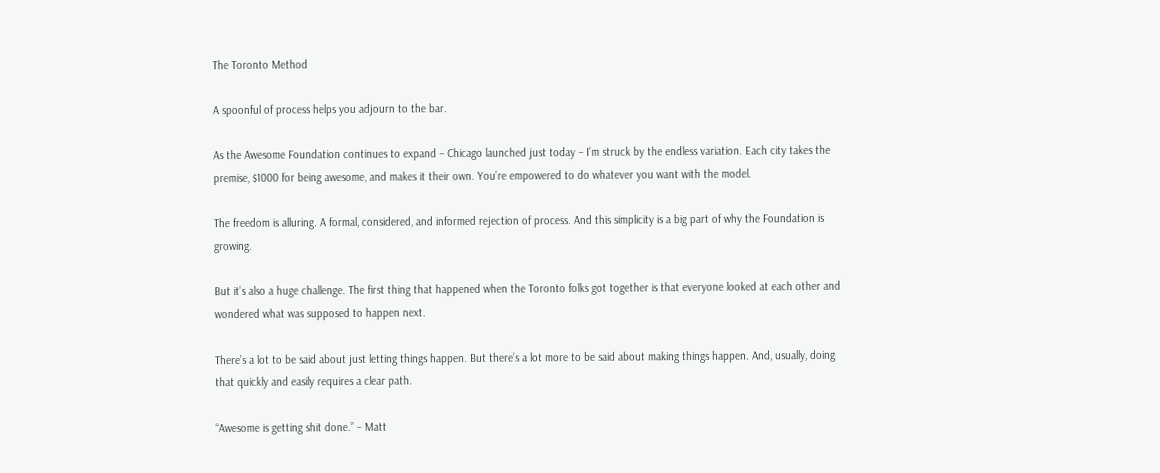The Toronto Method

A spoonful of process helps you adjourn to the bar.

As the Awesome Foundation continues to expand – Chicago launched just today – I’m struck by the endless variation. Each city takes the premise, $1000 for being awesome, and makes it their own. You’re empowered to do whatever you want with the model.

The freedom is alluring. A formal, considered, and informed rejection of process. And this simplicity is a big part of why the Foundation is growing.

But it’s also a huge challenge. The first thing that happened when the Toronto folks got together is that everyone looked at each other and wondered what was supposed to happen next.

There’s a lot to be said about just letting things happen. But there’s a lot more to be said about making things happen. And, usually, doing that quickly and easily requires a clear path.

“Awesome is getting shit done.” – Matt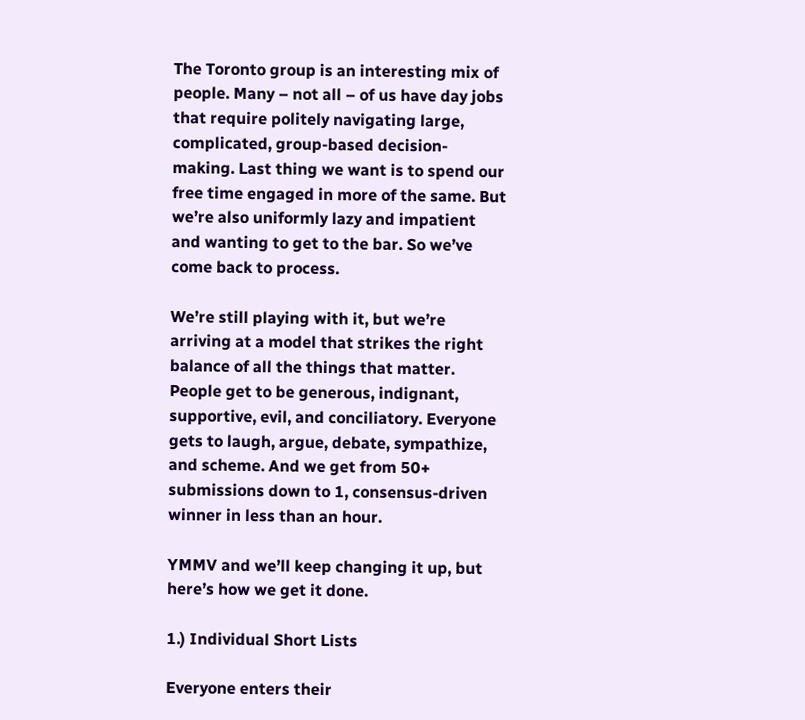The Toronto group is an interesting mix of people. Many – not all – of us have day jobs that require politely navigating large, complicated, group-based decision-making. Last thing we want is to spend our free time engaged in more of the same. But we’re also uniformly lazy and impatient and wanting to get to the bar. So we’ve come back to process.

We’re still playing with it, but we’re arriving at a model that strikes the right balance of all the things that matter. People get to be generous, indignant, supportive, evil, and conciliatory. Everyone gets to laugh, argue, debate, sympathize, and scheme. And we get from 50+ submissions down to 1, consensus-driven winner in less than an hour.

YMMV and we’ll keep changing it up, but here’s how we get it done.

1.) Individual Short Lists

Everyone enters their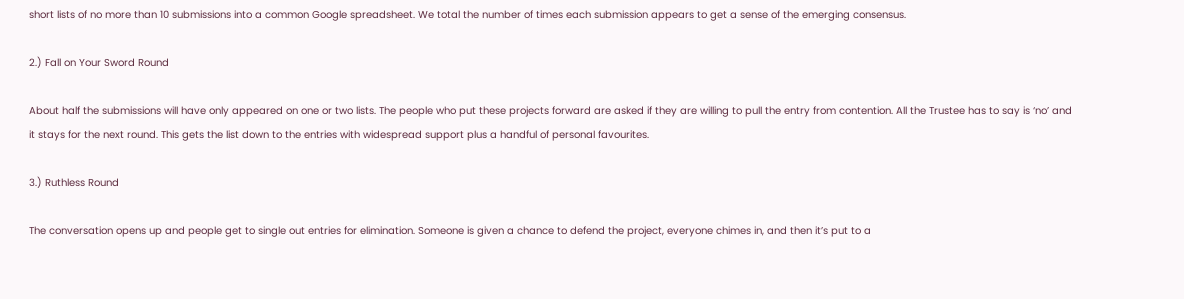short lists of no more than 10 submissions into a common Google spreadsheet. We total the number of times each submission appears to get a sense of the emerging consensus.

2.) Fall on Your Sword Round

About half the submissions will have only appeared on one or two lists. The people who put these projects forward are asked if they are willing to pull the entry from contention. All the Trustee has to say is ‘no’ and it stays for the next round. This gets the list down to the entries with widespread support plus a handful of personal favourites.

3.) Ruthless Round

The conversation opens up and people get to single out entries for elimination. Someone is given a chance to defend the project, everyone chimes in, and then it’s put to a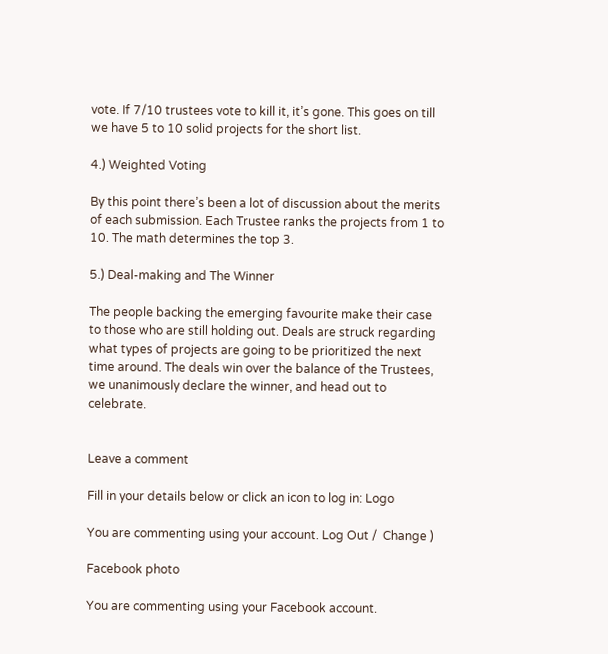vote. If 7/10 trustees vote to kill it, it’s gone. This goes on till we have 5 to 10 solid projects for the short list.

4.) Weighted Voting

By this point there’s been a lot of discussion about the merits of each submission. Each Trustee ranks the projects from 1 to 10. The math determines the top 3.

5.) Deal-making and The Winner

The people backing the emerging favourite make their case to those who are still holding out. Deals are struck regarding what types of projects are going to be prioritized the next time around. The deals win over the balance of the Trustees, we unanimously declare the winner, and head out to celebrate.


Leave a comment

Fill in your details below or click an icon to log in: Logo

You are commenting using your account. Log Out /  Change )

Facebook photo

You are commenting using your Facebook account.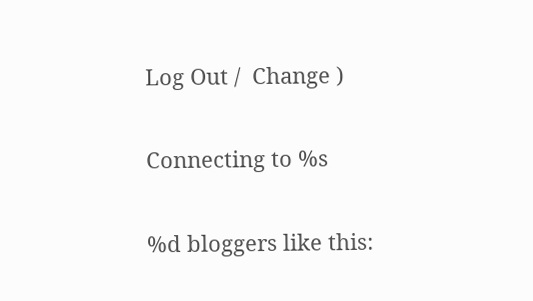Log Out /  Change )

Connecting to %s

%d bloggers like this: